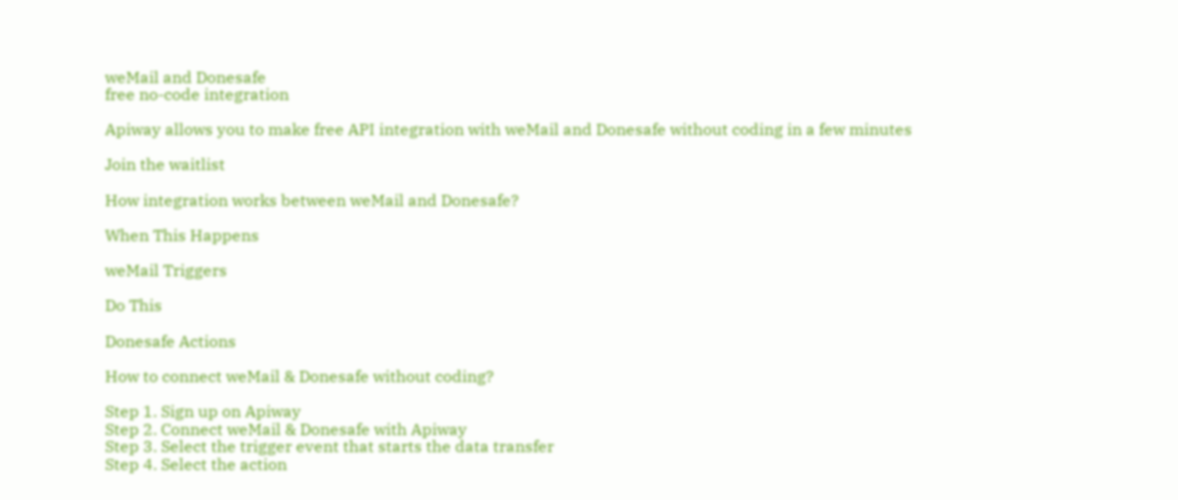weMail and Donesafe
free no-code integration

Apiway allows you to make free API integration with weMail and Donesafe without coding in a few minutes

Join the waitlist

How integration works between weMail and Donesafe?

When This Happens

weMail Triggers

Do This

Donesafe Actions

How to connect weMail & Donesafe without coding?

Step 1. Sign up on Apiway
Step 2. Connect weMail & Donesafe with Apiway
Step 3. Select the trigger event that starts the data transfer
Step 4. Select the action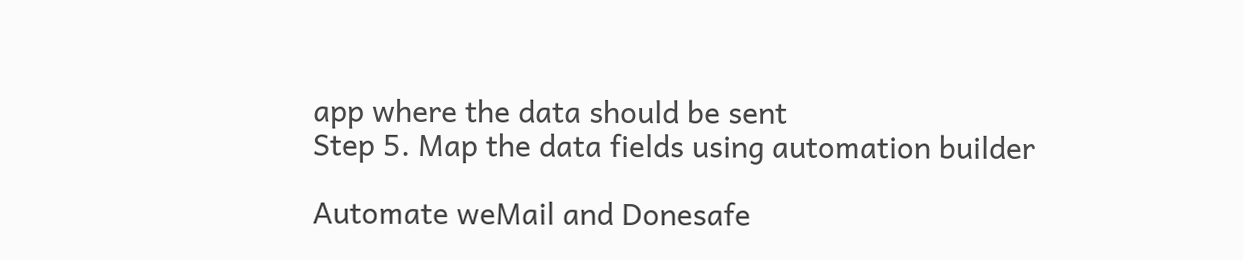app where the data should be sent
Step 5. Map the data fields using automation builder

Automate weMail and Donesafe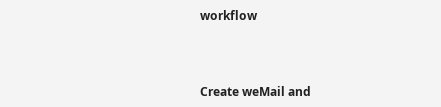workflow



Create weMail and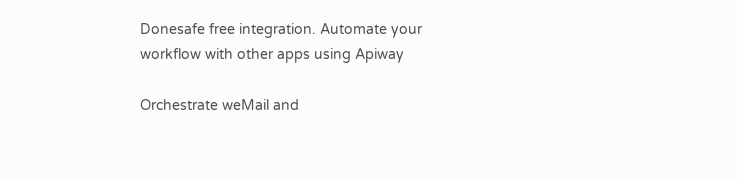Donesafe free integration. Automate your workflow with other apps using Apiway

Orchestrate weMail and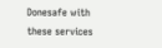Donesafe with these services